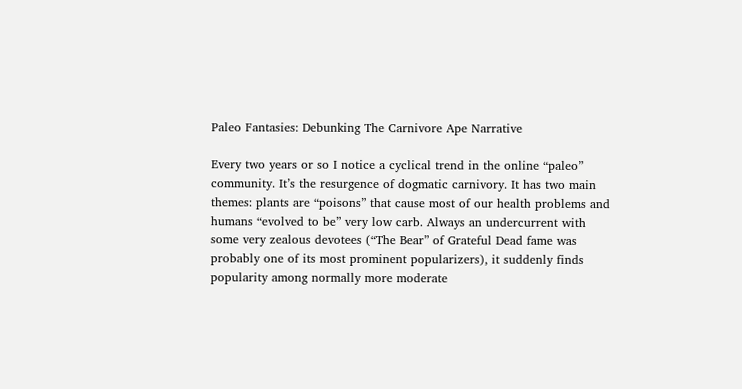Paleo Fantasies: Debunking The Carnivore Ape Narrative

Every two years or so I notice a cyclical trend in the online “paleo” community. It’s the resurgence of dogmatic carnivory. It has two main themes: plants are “poisons” that cause most of our health problems and humans “evolved to be” very low carb. Always an undercurrent with some very zealous devotees (“The Bear” of Grateful Dead fame was probably one of its most prominent popularizers), it suddenly finds popularity among normally more moderate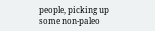people, picking up some non-paleo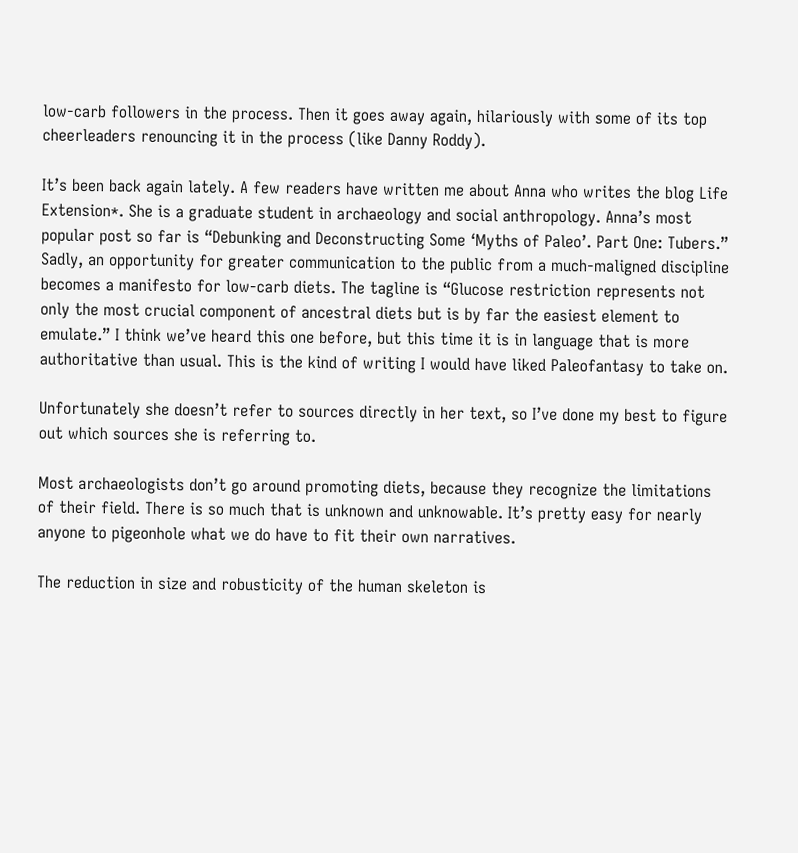low-carb followers in the process. Then it goes away again, hilariously with some of its top cheerleaders renouncing it in the process (like Danny Roddy).

It’s been back again lately. A few readers have written me about Anna who writes the blog Life Extension*. She is a graduate student in archaeology and social anthropology. Anna’s most popular post so far is “Debunking and Deconstructing Some ‘Myths of Paleo’. Part One: Tubers.” Sadly, an opportunity for greater communication to the public from a much-maligned discipline becomes a manifesto for low-carb diets. The tagline is “Glucose restriction represents not only the most crucial component of ancestral diets but is by far the easiest element to emulate.” I think we’ve heard this one before, but this time it is in language that is more authoritative than usual. This is the kind of writing I would have liked Paleofantasy to take on.

Unfortunately she doesn’t refer to sources directly in her text, so I’ve done my best to figure out which sources she is referring to.

Most archaeologists don’t go around promoting diets, because they recognize the limitations of their field. There is so much that is unknown and unknowable. It’s pretty easy for nearly anyone to pigeonhole what we do have to fit their own narratives.

The reduction in size and robusticity of the human skeleton is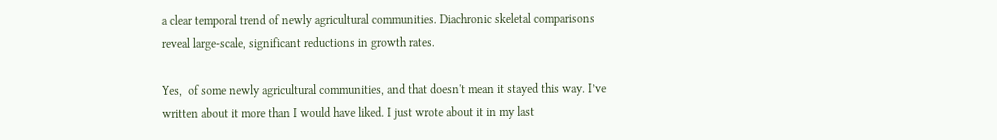a clear temporal trend of newly agricultural communities. Diachronic skeletal comparisons reveal large-scale, significant reductions in growth rates.

Yes,  of some newly agricultural communities, and that doesn't mean it stayed this way. I’ve written about it more than I would have liked. I just wrote about it in my last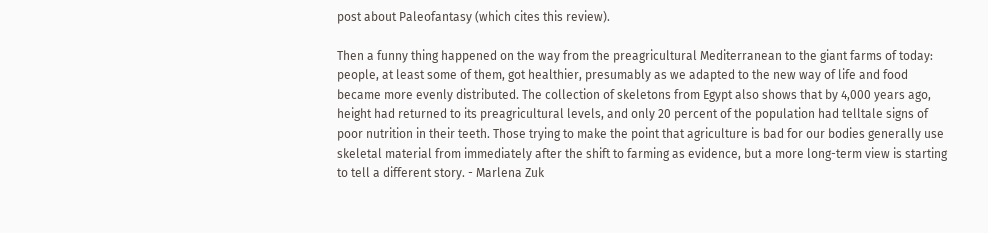post about Paleofantasy (which cites this review).

Then a funny thing happened on the way from the preagricultural Mediterranean to the giant farms of today: people, at least some of them, got healthier, presumably as we adapted to the new way of life and food became more evenly distributed. The collection of skeletons from Egypt also shows that by 4,000 years ago, height had returned to its preagricultural levels, and only 20 percent of the population had telltale signs of poor nutrition in their teeth. Those trying to make the point that agriculture is bad for our bodies generally use skeletal material from immediately after the shift to farming as evidence, but a more long-term view is starting to tell a different story. - Marlena Zuk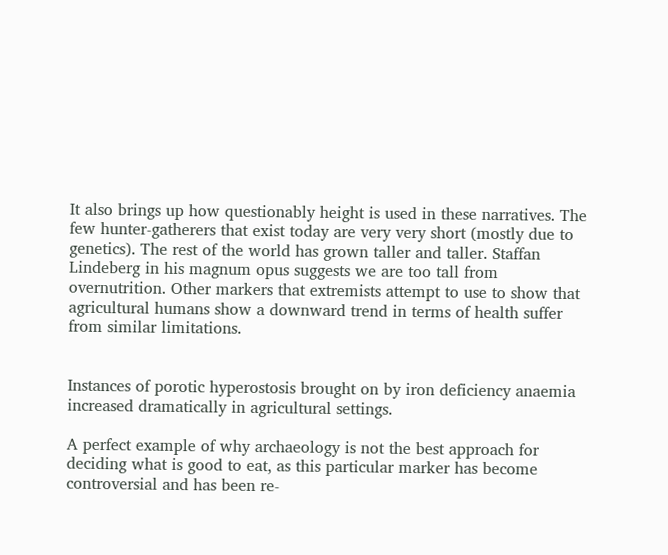It also brings up how questionably height is used in these narratives. The few hunter-gatherers that exist today are very very short (mostly due to genetics). The rest of the world has grown taller and taller. Staffan Lindeberg in his magnum opus suggests we are too tall from overnutrition. Other markers that extremists attempt to use to show that agricultural humans show a downward trend in terms of health suffer from similar limitations.


Instances of porotic hyperostosis brought on by iron deficiency anaemia increased dramatically in agricultural settings.

A perfect example of why archaeology is not the best approach for deciding what is good to eat, as this particular marker has become controversial and has been re-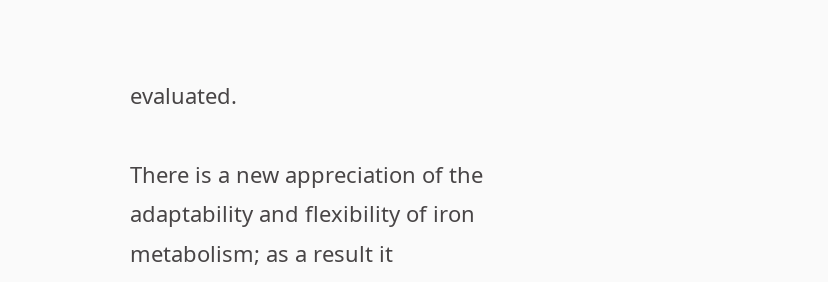evaluated.

There is a new appreciation of the adaptability and flexibility of iron metabolism; as a result it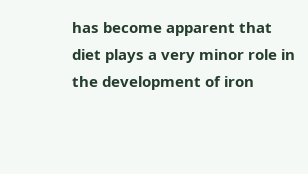has become apparent that diet plays a very minor role in the development of iron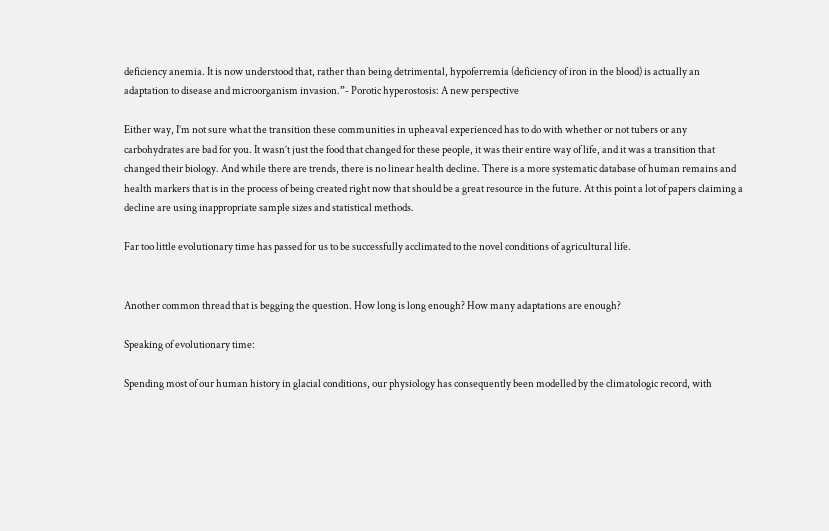deficiency anemia. It is now understood that, rather than being detrimental, hypoferremia (deficiency of iron in the blood) is actually an adaptation to disease and microorganism invasion.”- Porotic hyperostosis: A new perspective

Either way, I’m not sure what the transition these communities in upheaval experienced has to do with whether or not tubers or any carbohydrates are bad for you. It wasn’t just the food that changed for these people, it was their entire way of life, and it was a transition that changed their biology. And while there are trends, there is no linear health decline. There is a more systematic database of human remains and health markers that is in the process of being created right now that should be a great resource in the future. At this point a lot of papers claiming a decline are using inappropriate sample sizes and statistical methods.

Far too little evolutionary time has passed for us to be successfully acclimated to the novel conditions of agricultural life.


Another common thread that is begging the question. How long is long enough? How many adaptations are enough?

Speaking of evolutionary time:

Spending most of our human history in glacial conditions, our physiology has consequently been modelled by the climatologic record, with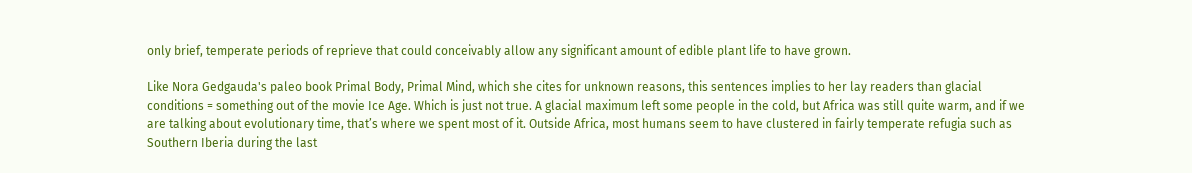only brief, temperate periods of reprieve that could conceivably allow any significant amount of edible plant life to have grown.

Like Nora Gedgauda's paleo book Primal Body, Primal Mind, which she cites for unknown reasons, this sentences implies to her lay readers than glacial conditions = something out of the movie Ice Age. Which is just not true. A glacial maximum left some people in the cold, but Africa was still quite warm, and if we are talking about evolutionary time, that’s where we spent most of it. Outside Africa, most humans seem to have clustered in fairly temperate refugia such as Southern Iberia during the last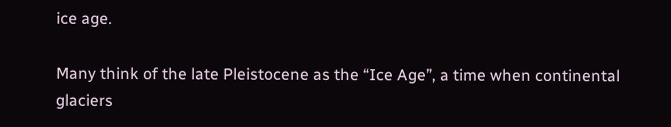ice age.

Many think of the late Pleistocene as the “Ice Age”, a time when continental glaciers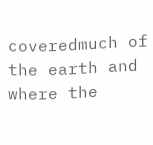coveredmuch of the earth and where the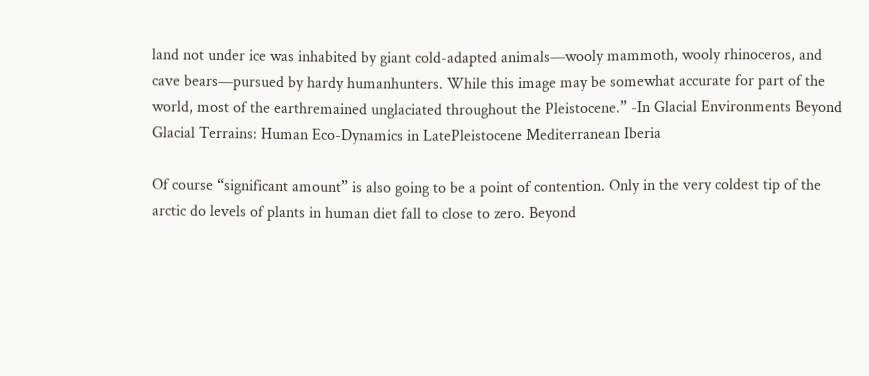land not under ice was inhabited by giant cold-adapted animals—wooly mammoth, wooly rhinoceros, and cave bears—pursued by hardy humanhunters. While this image may be somewhat accurate for part of the world, most of the earthremained unglaciated throughout the Pleistocene.” -In Glacial Environments Beyond Glacial Terrains: Human Eco-Dynamics in LatePleistocene Mediterranean Iberia

Of course “significant amount” is also going to be a point of contention. Only in the very coldest tip of the arctic do levels of plants in human diet fall to close to zero. Beyond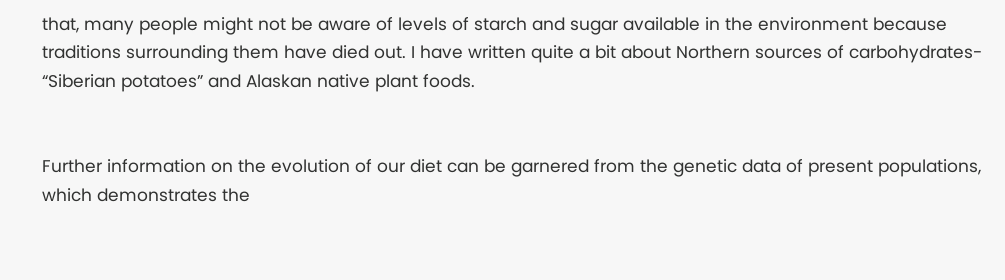that, many people might not be aware of levels of starch and sugar available in the environment because traditions surrounding them have died out. I have written quite a bit about Northern sources of carbohydrates- “Siberian potatoes” and Alaskan native plant foods.


Further information on the evolution of our diet can be garnered from the genetic data of present populations, which demonstrates the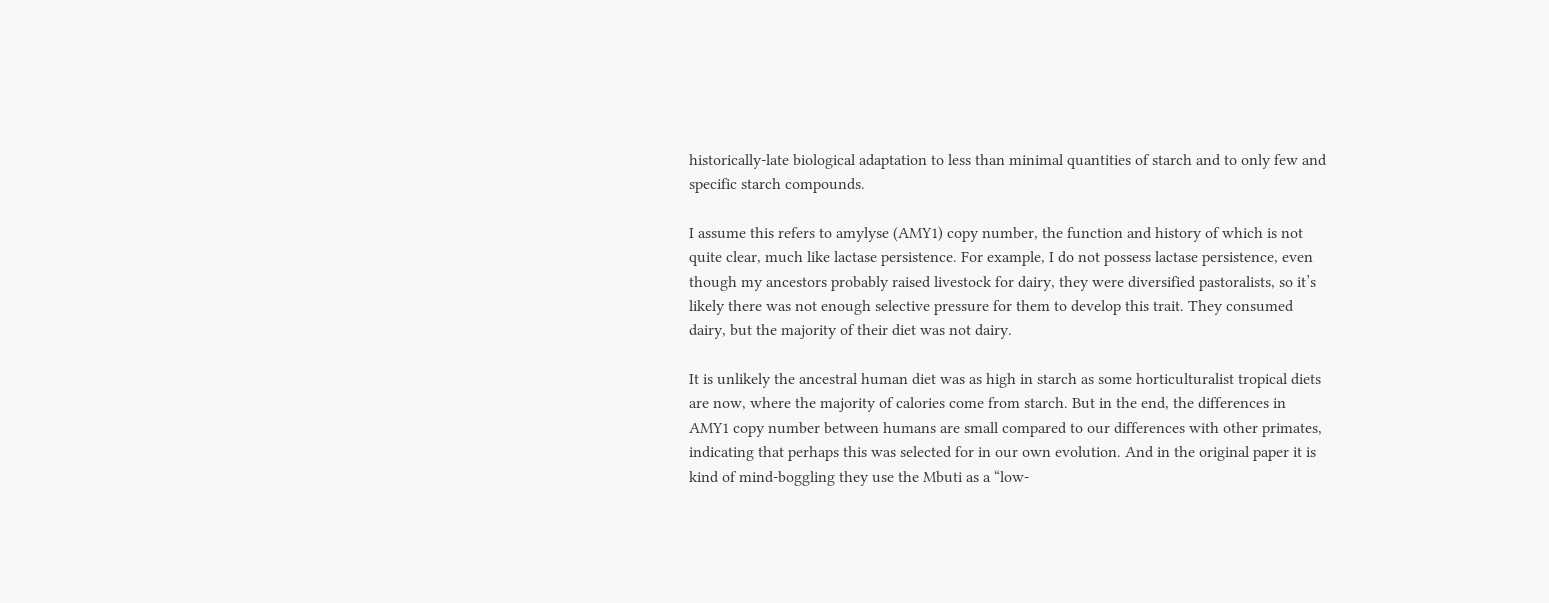historically-late biological adaptation to less than minimal quantities of starch and to only few and specific starch compounds.

I assume this refers to amylyse (AMY1) copy number, the function and history of which is not quite clear, much like lactase persistence. For example, I do not possess lactase persistence, even though my ancestors probably raised livestock for dairy, they were diversified pastoralists, so it’s likely there was not enough selective pressure for them to develop this trait. They consumed dairy, but the majority of their diet was not dairy.

It is unlikely the ancestral human diet was as high in starch as some horticulturalist tropical diets are now, where the majority of calories come from starch. But in the end, the differences in AMY1 copy number between humans are small compared to our differences with other primates, indicating that perhaps this was selected for in our own evolution. And in the original paper it is kind of mind-boggling they use the Mbuti as a “low-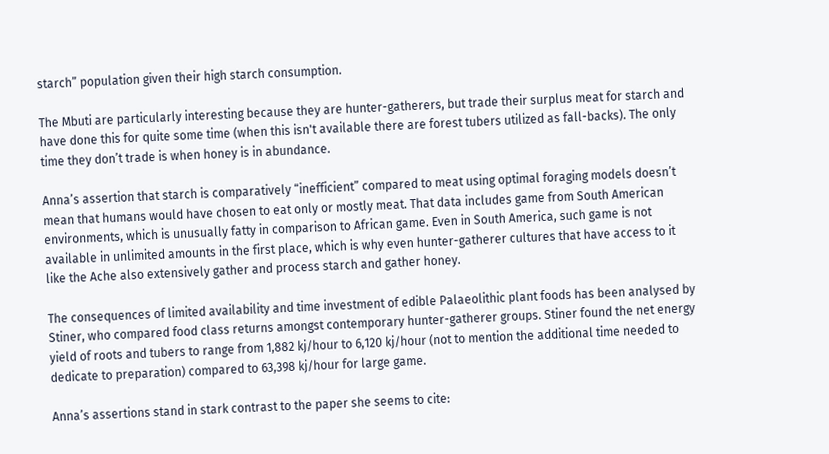starch” population given their high starch consumption.

The Mbuti are particularly interesting because they are hunter-gatherers, but trade their surplus meat for starch and have done this for quite some time (when this isn't available there are forest tubers utilized as fall-backs). The only time they don’t trade is when honey is in abundance.

Anna’s assertion that starch is comparatively “inefficient” compared to meat using optimal foraging models doesn’t mean that humans would have chosen to eat only or mostly meat. That data includes game from South American environments, which is unusually fatty in comparison to African game. Even in South America, such game is not available in unlimited amounts in the first place, which is why even hunter-gatherer cultures that have access to it like the Ache also extensively gather and process starch and gather honey.

The consequences of limited availability and time investment of edible Palaeolithic plant foods has been analysed by Stiner, who compared food class returns amongst contemporary hunter-gatherer groups. Stiner found the net energy yield of roots and tubers to range from 1,882 kj/hour to 6,120 kj/hour (not to mention the additional time needed to dedicate to preparation) compared to 63,398 kj/hour for large game.

Anna’s assertions stand in stark contrast to the paper she seems to cite: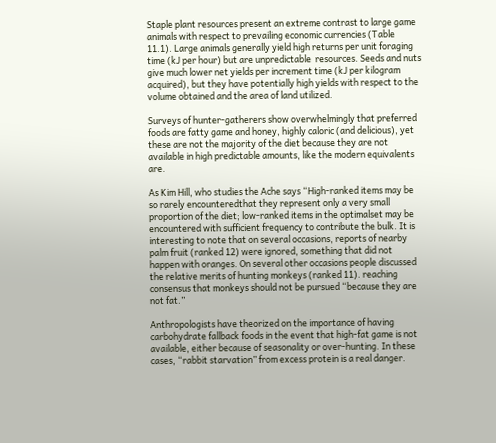Staple plant resources present an extreme contrast to large game animals with respect to prevailing economic currencies (Table 11.1). Large animals generally yield high returns per unit foraging time (kJ per hour) but are unpredictable  resources. Seeds and nuts give much lower net yields per increment time (kJ per kilogram acquired), but they have potentially high yields with respect to the volume obtained and the area of land utilized.

Surveys of hunter-gatherers show overwhelmingly that preferred foods are fatty game and honey, highly caloric (and delicious), yet these are not the majority of the diet because they are not available in high predictable amounts, like the modern equivalents are.

As Kim Hill, who studies the Ache says “High-ranked items may be so rarely encounteredthat they represent only a very small proportion of the diet; low-ranked items in the optimalset may be encountered with sufficient frequency to contribute the bulk. It is interesting to note that on several occasions, reports of nearby palm fruit (ranked 12) were ignored, something that did not happen with oranges. On several other occasions people discussed the relative merits of hunting monkeys (ranked 11). reaching consensus that monkeys should not be pursued “because they are not fat.”

Anthropologists have theorized on the importance of having carbohydrate fallback foods in the event that high-fat game is not available, either because of seasonality or over-hunting. In these cases, “rabbit starvation” from excess protein is a real danger.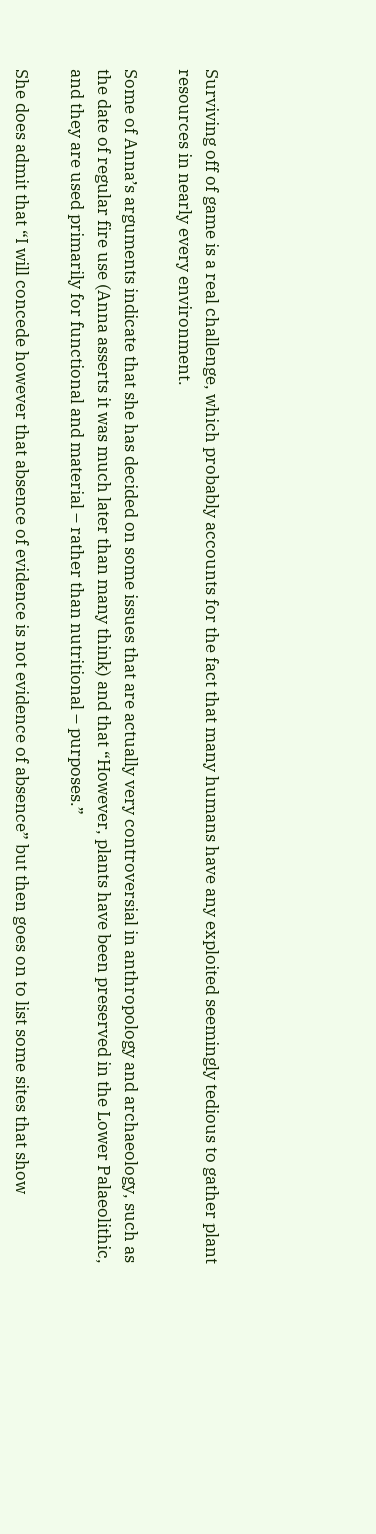Surviving off of game is a real challenge, which probably accounts for the fact that many humans have any exploited seemingly tedious to gather plant resources in nearly every environment.

Some of Anna’s arguments indicate that she has decided on some issues that are actually very controversial in anthropology and archaeology, such as the date of regular fire use (Anna asserts it was much later than many think) and that “However, plants have been preserved in the Lower Palaeolithic, and they are used primarily for functional and material – rather than nutritional – purposes.”

She does admit that “I will concede however that absence of evidence is not evidence of absence” but then goes on to list some sites that show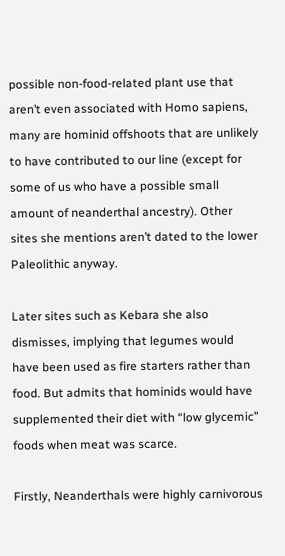possible non-food-related plant use that aren’t even associated with Homo sapiens, many are hominid offshoots that are unlikely to have contributed to our line (except for some of us who have a possible small amount of neanderthal ancestry). Other sites she mentions aren’t dated to the lower Paleolithic anyway.

Later sites such as Kebara she also dismisses, implying that legumes would have been used as fire starters rather than food. But admits that hominids would have supplemented their diet with “low glycemic” foods when meat was scarce.

Firstly, Neanderthals were highly carnivorous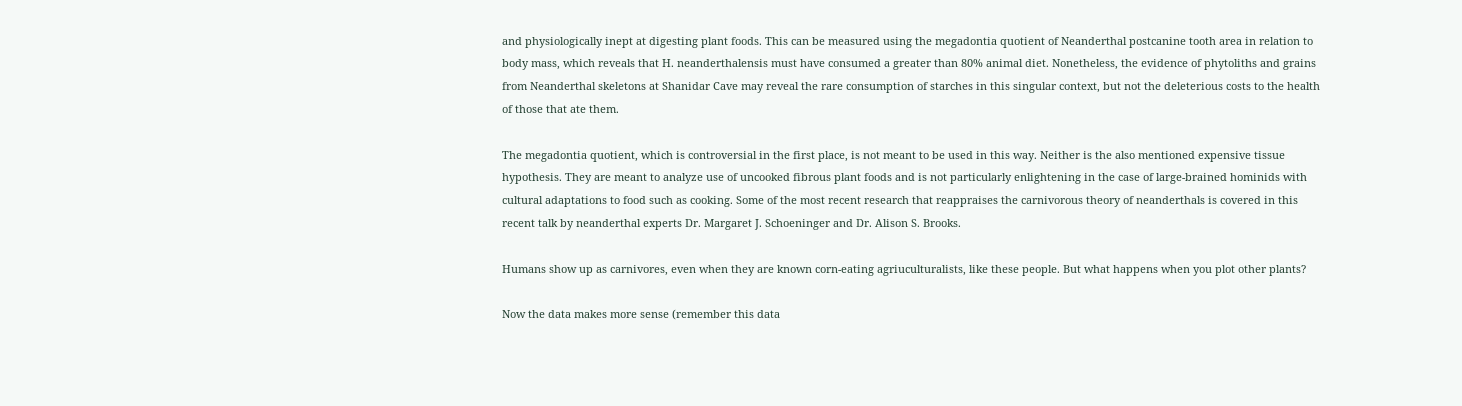and physiologically inept at digesting plant foods. This can be measured using the megadontia quotient of Neanderthal postcanine tooth area in relation to body mass, which reveals that H. neanderthalensis must have consumed a greater than 80% animal diet. Nonetheless, the evidence of phytoliths and grains from Neanderthal skeletons at Shanidar Cave may reveal the rare consumption of starches in this singular context, but not the deleterious costs to the health of those that ate them.

The megadontia quotient, which is controversial in the first place, is not meant to be used in this way. Neither is the also mentioned expensive tissue hypothesis. They are meant to analyze use of uncooked fibrous plant foods and is not particularly enlightening in the case of large-brained hominids with cultural adaptations to food such as cooking. Some of the most recent research that reappraises the carnivorous theory of neanderthals is covered in this recent talk by neanderthal experts Dr. Margaret J. Schoeninger and Dr. Alison S. Brooks.

Humans show up as carnivores, even when they are known corn-eating agriuculturalists, like these people. But what happens when you plot other plants?

Now the data makes more sense (remember this data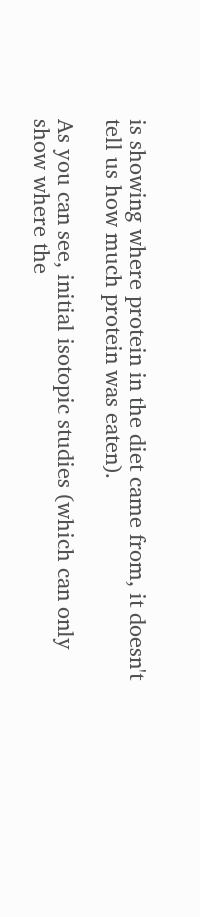is showing where protein in the diet came from, it doesn't tell us how much protein was eaten).

As you can see, initial isotopic studies (which can only show where the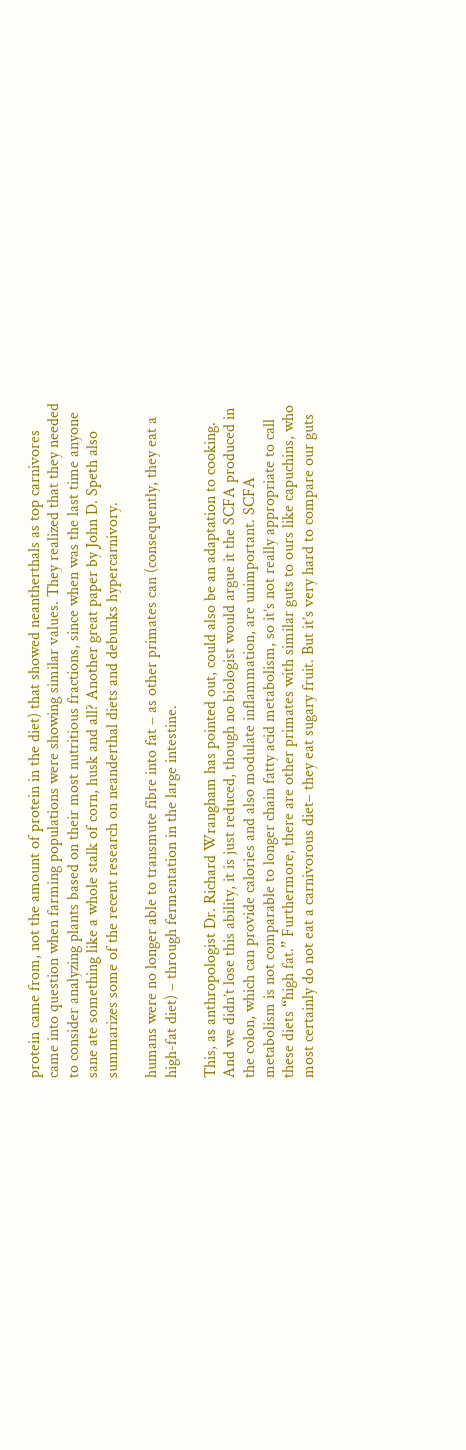protein came from, not the amount of protein in the diet) that showed neantherthals as top carnivores came into question when farming populations were showing similar values. They realized that they needed to consider analyzing plants based on their most nutritious fractions, since when was the last time anyone sane ate something like a whole stalk of corn, husk and all? Another great paper by John D. Speth also summarizes some of the recent research on neanderthal diets and debunks hypercarnivory.

humans were no longer able to transmute fibre into fat – as other primates can (consequently, they eat a high-fat diet) – through fermentation in the large intestine.

This, as anthropologist Dr. Richard Wrangham has pointed out, could also be an adaptation to cooking. And we didn’t lose this ability, it is just reduced, though no biologist would argue it the SCFA produced in the colon, which can provide calories and also modulate inflammation, are unimportant. SCFA metabolism is not comparable to longer chain fatty acid metabolism, so it’s not really appropriate to call these diets “high fat.” Furthermore, there are other primates with similar guts to ours like capuchins, who most certainly do not eat a carnivorous diet– they eat sugary fruit. But it’s very hard to compare our guts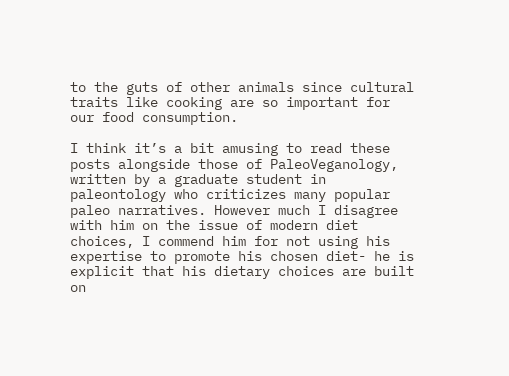to the guts of other animals since cultural traits like cooking are so important for our food consumption.

I think it’s a bit amusing to read these posts alongside those of PaleoVeganology, written by a graduate student in paleontology who criticizes many popular paleo narratives. However much I disagree with him on the issue of modern diet choices, I commend him for not using his expertise to promote his chosen diet- he is explicit that his dietary choices are built on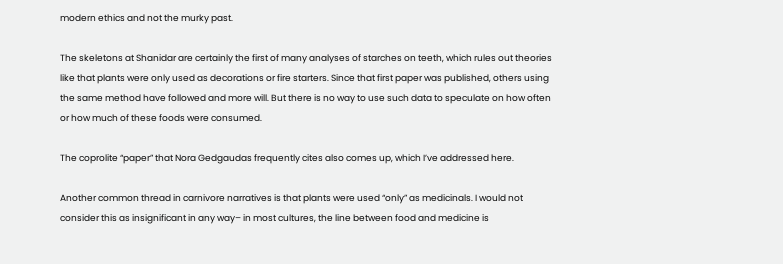modern ethics and not the murky past.

The skeletons at Shanidar are certainly the first of many analyses of starches on teeth, which rules out theories like that plants were only used as decorations or fire starters. Since that first paper was published, others using the same method have followed and more will. But there is no way to use such data to speculate on how often or how much of these foods were consumed.

The coprolite “paper” that Nora Gedgaudas frequently cites also comes up, which I’ve addressed here.

Another common thread in carnivore narratives is that plants were used “only” as medicinals. I would not consider this as insignificant in any way– in most cultures, the line between food and medicine is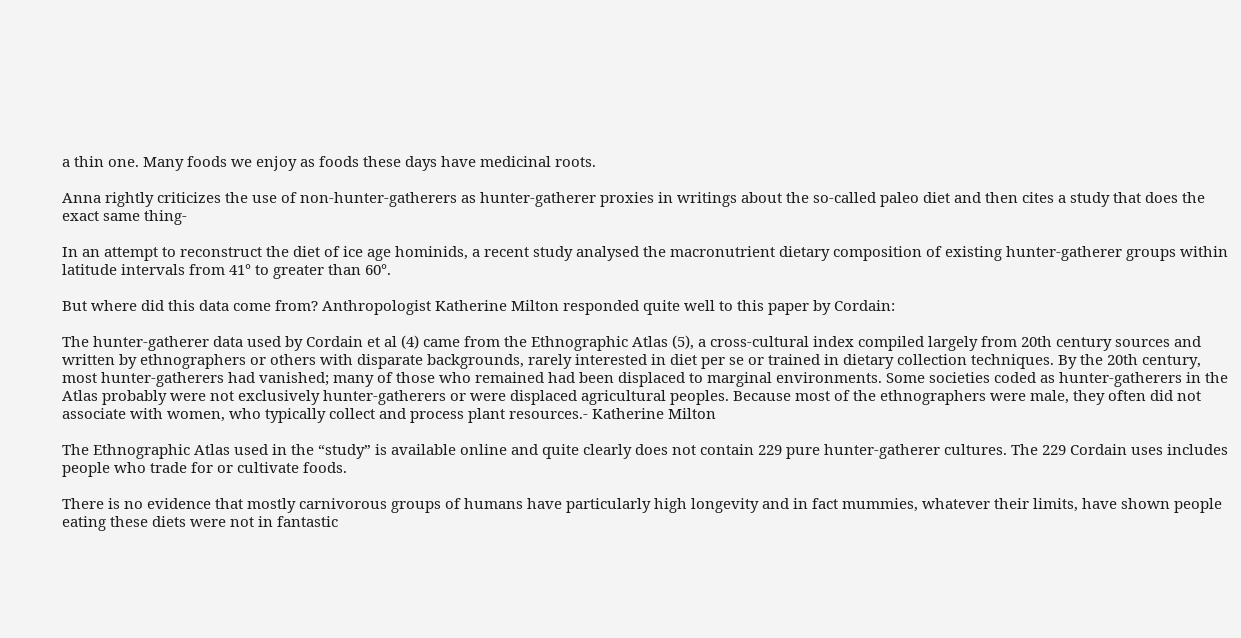a thin one. Many foods we enjoy as foods these days have medicinal roots.

Anna rightly criticizes the use of non-hunter-gatherers as hunter-gatherer proxies in writings about the so-called paleo diet and then cites a study that does the exact same thing-

In an attempt to reconstruct the diet of ice age hominids, a recent study analysed the macronutrient dietary composition of existing hunter-gatherer groups within latitude intervals from 41° to greater than 60°.

But where did this data come from? Anthropologist Katherine Milton responded quite well to this paper by Cordain:

The hunter-gatherer data used by Cordain et al (4) came from the Ethnographic Atlas (5), a cross-cultural index compiled largely from 20th century sources and written by ethnographers or others with disparate backgrounds, rarely interested in diet per se or trained in dietary collection techniques. By the 20th century, most hunter-gatherers had vanished; many of those who remained had been displaced to marginal environments. Some societies coded as hunter-gatherers in the Atlas probably were not exclusively hunter-gatherers or were displaced agricultural peoples. Because most of the ethnographers were male, they often did not associate with women, who typically collect and process plant resources.- Katherine Milton

The Ethnographic Atlas used in the “study” is available online and quite clearly does not contain 229 pure hunter-gatherer cultures. The 229 Cordain uses includes people who trade for or cultivate foods.

There is no evidence that mostly carnivorous groups of humans have particularly high longevity and in fact mummies, whatever their limits, have shown people eating these diets were not in fantastic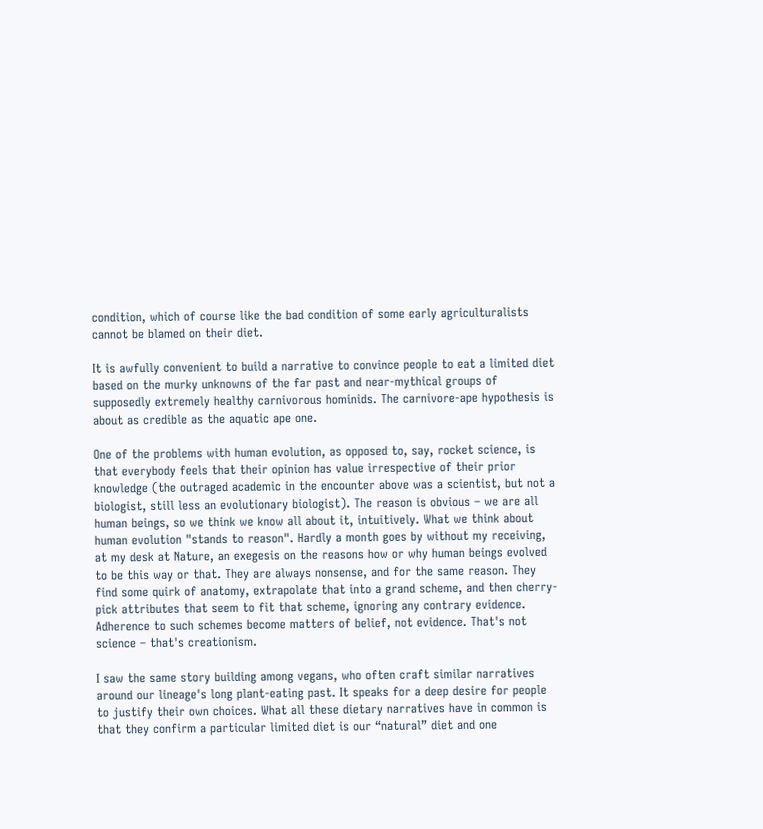condition, which of course like the bad condition of some early agriculturalists cannot be blamed on their diet.

It is awfully convenient to build a narrative to convince people to eat a limited diet based on the murky unknowns of the far past and near-mythical groups of supposedly extremely healthy carnivorous hominids. The carnivore-ape hypothesis is about as credible as the aquatic ape one.

One of the problems with human evolution, as opposed to, say, rocket science, is that everybody feels that their opinion has value irrespective of their prior knowledge (the outraged academic in the encounter above was a scientist, but not a biologist, still less an evolutionary biologist). The reason is obvious – we are all human beings, so we think we know all about it, intuitively. What we think about human evolution "stands to reason". Hardly a month goes by without my receiving, at my desk at Nature, an exegesis on the reasons how or why human beings evolved to be this way or that. They are always nonsense, and for the same reason. They find some quirk of anatomy, extrapolate that into a grand scheme, and then cherry-pick attributes that seem to fit that scheme, ignoring any contrary evidence. Adherence to such schemes become matters of belief, not evidence. That's not science – that's creationism.

I saw the same story building among vegans, who often craft similar narratives around our lineage's long plant-eating past. It speaks for a deep desire for people to justify their own choices. What all these dietary narratives have in common is that they confirm a particular limited diet is our “natural” diet and one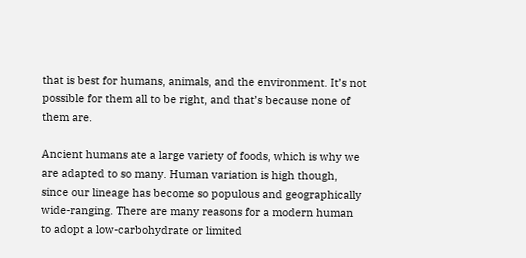that is best for humans, animals, and the environment. It’s not possible for them all to be right, and that’s because none of them are.

Ancient humans ate a large variety of foods, which is why we are adapted to so many. Human variation is high though, since our lineage has become so populous and geographically wide-ranging. There are many reasons for a modern human to adopt a low-carbohydrate or limited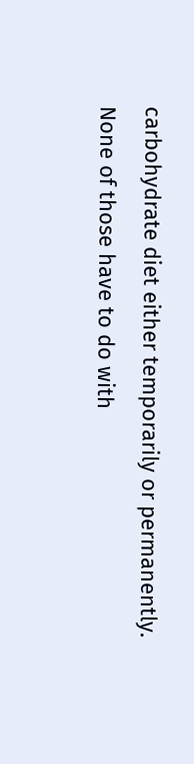carbohydrate diet either temporarily or permanently. None of those have to do with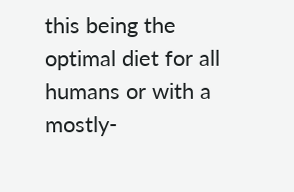this being the optimal diet for all humans or with a mostly-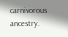carnivorous ancestry.